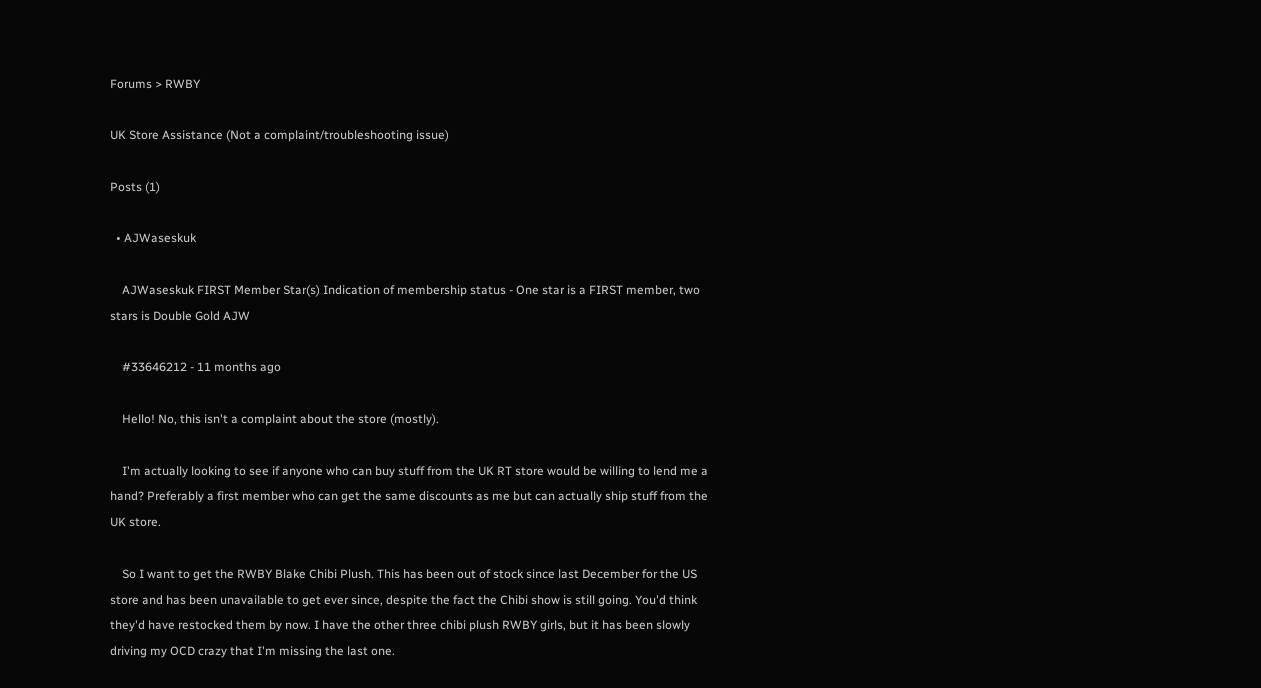Forums > RWBY

UK Store Assistance (Not a complaint/troubleshooting issue)

Posts (1)

  • AJWaseskuk

    AJWaseskuk FIRST Member Star(s) Indication of membership status - One star is a FIRST member, two stars is Double Gold AJW

    #33646212 - 11 months ago

    Hello! No, this isn't a complaint about the store (mostly).

    I'm actually looking to see if anyone who can buy stuff from the UK RT store would be willing to lend me a hand? Preferably a first member who can get the same discounts as me but can actually ship stuff from the UK store.

    So I want to get the RWBY Blake Chibi Plush. This has been out of stock since last December for the US store and has been unavailable to get ever since, despite the fact the Chibi show is still going. You'd think they'd have restocked them by now. I have the other three chibi plush RWBY girls, but it has been slowly driving my OCD crazy that I'm missing the last one.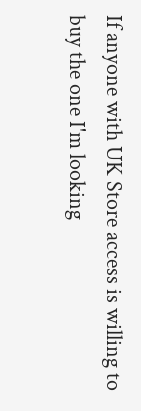If anyone with UK Store access is willing to buy the one I'm looking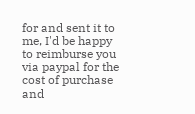for and sent it to me, I'd be happy to reimburse you via paypal for the cost of purchase and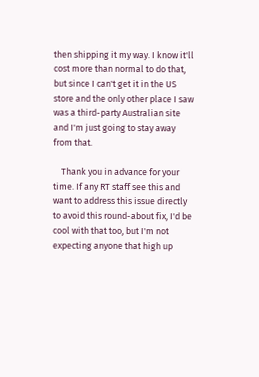then shipping it my way. I know it'll cost more than normal to do that, but since I can't get it in the US store and the only other place I saw was a third-party Australian site and I'm just going to stay away from that.

    Thank you in advance for your time. If any RT staff see this and want to address this issue directly to avoid this round-about fix, I'd be cool with that too, but I'm not expecting anyone that high up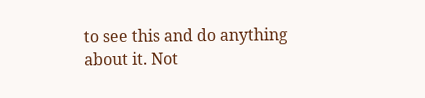to see this and do anything about it. Not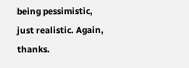being pessimistic, just realistic. Again, thanks.